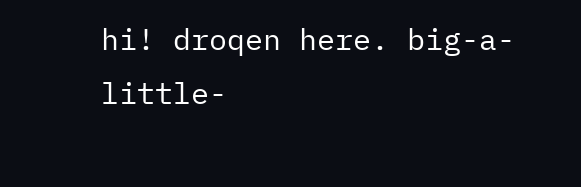hi! droqen here. big-a-little-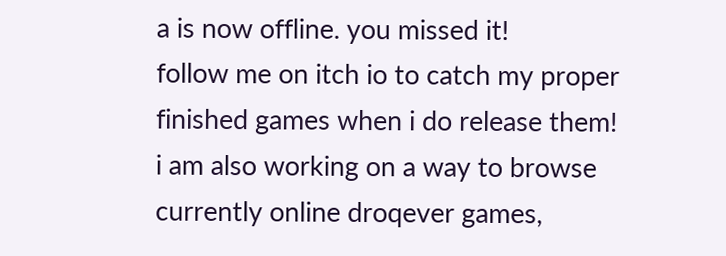a is now offline. you missed it!
follow me on itch io to catch my proper finished games when i do release them! i am also working on a way to browse currently online droqever games,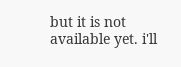but it is not available yet. i'll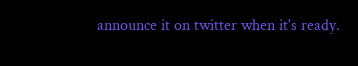announce it on twitter when it's ready.